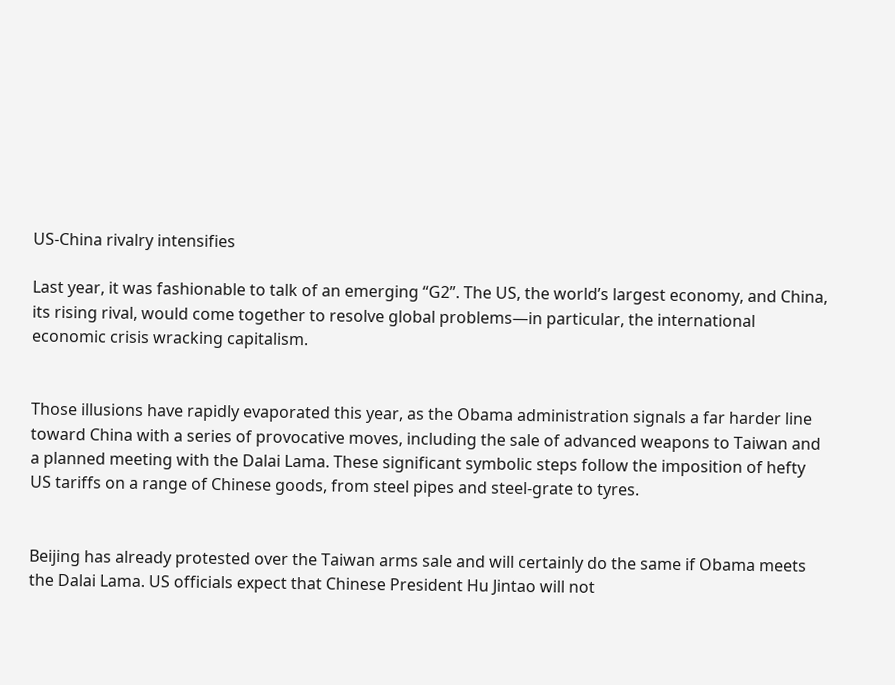US-China rivalry intensifies

Last year, it was fashionable to talk of an emerging “G2”. The US, the world’s largest economy, and China, its rising rival, would come together to resolve global problems—in particular, the international economic crisis wracking capitalism.


Those illusions have rapidly evaporated this year, as the Obama administration signals a far harder line toward China with a series of provocative moves, including the sale of advanced weapons to Taiwan and a planned meeting with the Dalai Lama. These significant symbolic steps follow the imposition of hefty US tariffs on a range of Chinese goods, from steel pipes and steel-grate to tyres.


Beijing has already protested over the Taiwan arms sale and will certainly do the same if Obama meets the Dalai Lama. US officials expect that Chinese President Hu Jintao will not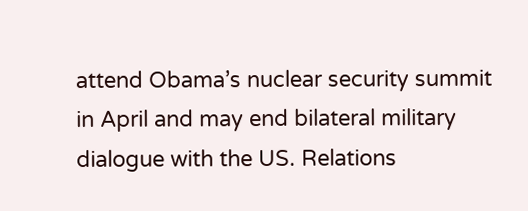attend Obama’s nuclear security summit in April and may end bilateral military dialogue with the US. Relations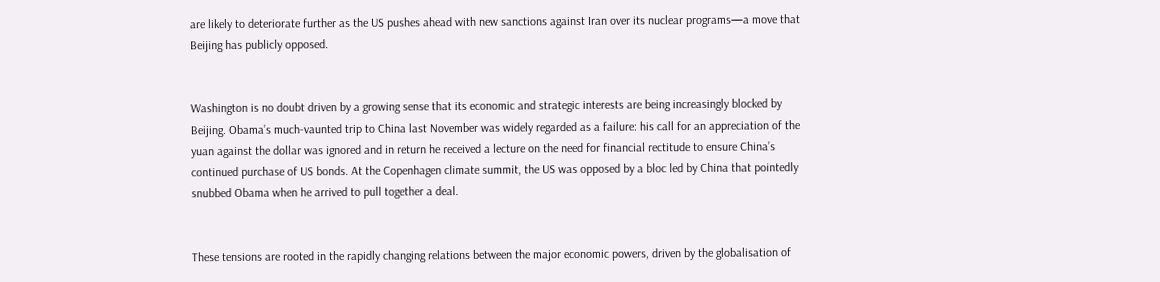are likely to deteriorate further as the US pushes ahead with new sanctions against Iran over its nuclear programs—a move that Beijing has publicly opposed.


Washington is no doubt driven by a growing sense that its economic and strategic interests are being increasingly blocked by Beijing. Obama’s much-vaunted trip to China last November was widely regarded as a failure: his call for an appreciation of the yuan against the dollar was ignored and in return he received a lecture on the need for financial rectitude to ensure China’s continued purchase of US bonds. At the Copenhagen climate summit, the US was opposed by a bloc led by China that pointedly snubbed Obama when he arrived to pull together a deal.


These tensions are rooted in the rapidly changing relations between the major economic powers, driven by the globalisation of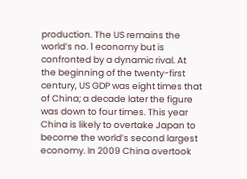production. The US remains the world’s no. 1 economy but is confronted by a dynamic rival. At the beginning of the twenty-first century, US GDP was eight times that of China; a decade later the figure was down to four times. This year China is likely to overtake Japan to become the world’s second largest economy. In 2009 China overtook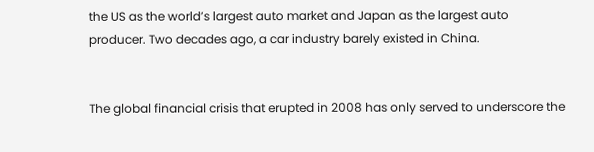the US as the world’s largest auto market and Japan as the largest auto producer. Two decades ago, a car industry barely existed in China.


The global financial crisis that erupted in 2008 has only served to underscore the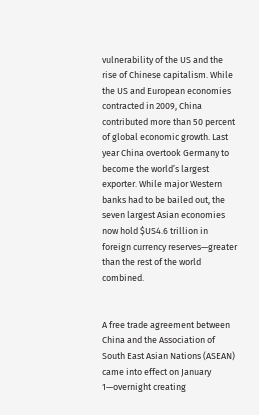vulnerability of the US and the rise of Chinese capitalism. While the US and European economies contracted in 2009, China contributed more than 50 percent of global economic growth. Last year China overtook Germany to become the world’s largest exporter. While major Western banks had to be bailed out, the seven largest Asian economies now hold $US4.6 trillion in foreign currency reserves—greater than the rest of the world combined.


A free trade agreement between China and the Association of South East Asian Nations (ASEAN) came into effect on January 1—overnight creating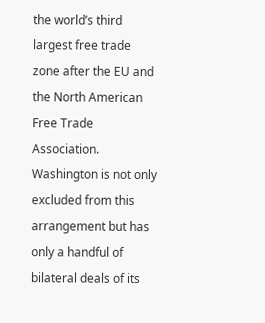the world’s third largest free trade zone after the EU and the North American Free Trade Association. Washington is not only excluded from this arrangement but has only a handful of bilateral deals of its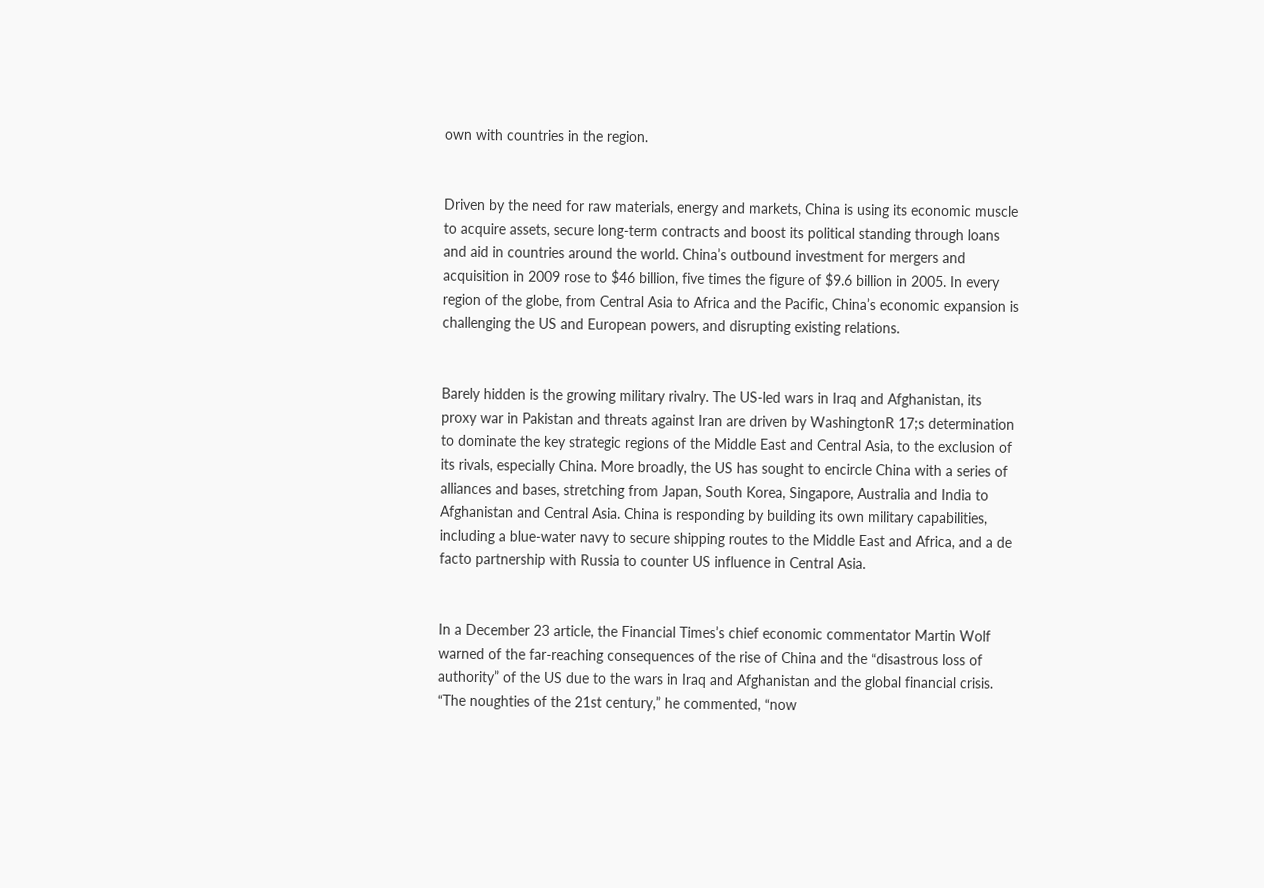own with countries in the region.


Driven by the need for raw materials, energy and markets, China is using its economic muscle to acquire assets, secure long-term contracts and boost its political standing through loans and aid in countries around the world. China’s outbound investment for mergers and acquisition in 2009 rose to $46 billion, five times the figure of $9.6 billion in 2005. In every region of the globe, from Central Asia to Africa and the Pacific, China’s economic expansion is challenging the US and European powers, and disrupting existing relations.


Barely hidden is the growing military rivalry. The US-led wars in Iraq and Afghanistan, its proxy war in Pakistan and threats against Iran are driven by WashingtonR 17;s determination to dominate the key strategic regions of the Middle East and Central Asia, to the exclusion of its rivals, especially China. More broadly, the US has sought to encircle China with a series of alliances and bases, stretching from Japan, South Korea, Singapore, Australia and India to Afghanistan and Central Asia. China is responding by building its own military capabilities, including a blue-water navy to secure shipping routes to the Middle East and Africa, and a de facto partnership with Russia to counter US influence in Central Asia.


In a December 23 article, the Financial Times’s chief economic commentator Martin Wolf warned of the far-reaching consequences of the rise of China and the “disastrous loss of authority” of the US due to the wars in Iraq and Afghanistan and the global financial crisis. “The noughties of the 21st century,” he commented, “now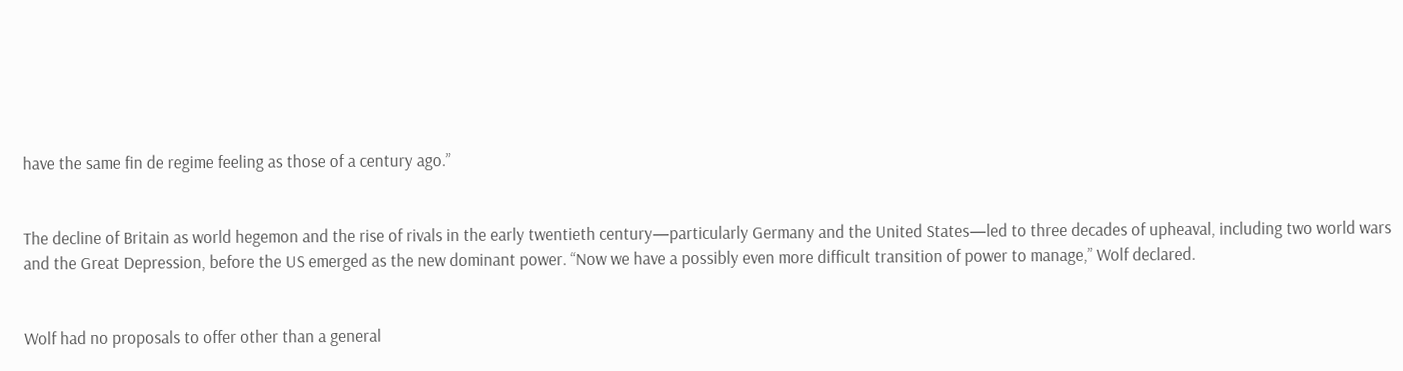have the same fin de regime feeling as those of a century ago.”


The decline of Britain as world hegemon and the rise of rivals in the early twentieth century—particularly Germany and the United States—led to three decades of upheaval, including two world wars and the Great Depression, before the US emerged as the new dominant power. “Now we have a possibly even more difficult transition of power to manage,” Wolf declared.


Wolf had no proposals to offer other than a general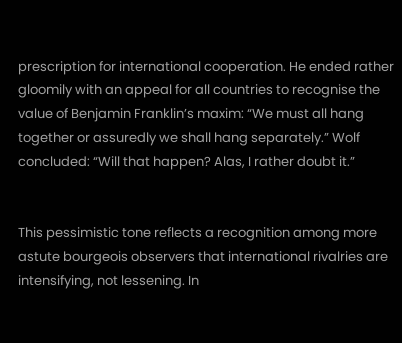prescription for international cooperation. He ended rather gloomily with an appeal for all countries to recognise the value of Benjamin Franklin’s maxim: “We must all hang together or assuredly we shall hang separately.” Wolf concluded: “Will that happen? Alas, I rather doubt it.”


This pessimistic tone reflects a recognition among more astute bourgeois observers that international rivalries are intensifying, not lessening. In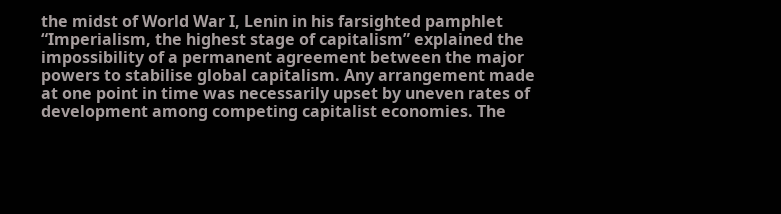the midst of World War I, Lenin in his farsighted pamphlet “Imperialism, the highest stage of capitalism” explained the impossibility of a permanent agreement between the major powers to stabilise global capitalism. Any arrangement made at one point in time was necessarily upset by uneven rates of development among competing capitalist economies. The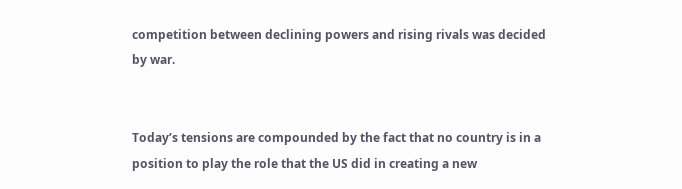competition between declining powers and rising rivals was decided by war.


Today’s tensions are compounded by the fact that no country is in a position to play the role that the US did in creating a new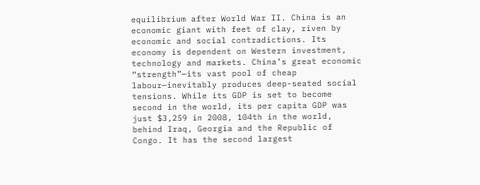equilibrium after World War II. China is an economic giant with feet of clay, riven by economic and social contradictions. Its economy is dependent on Western investment, technology and markets. China’s great economic “strength”—its vast pool of cheap labour—inevitably produces deep-seated social tensions. While its GDP is set to become second in the world, its per capita GDP was just $3,259 in 2008, 104th in the world, behind Iraq, Georgia and the Republic of Congo. It has the second largest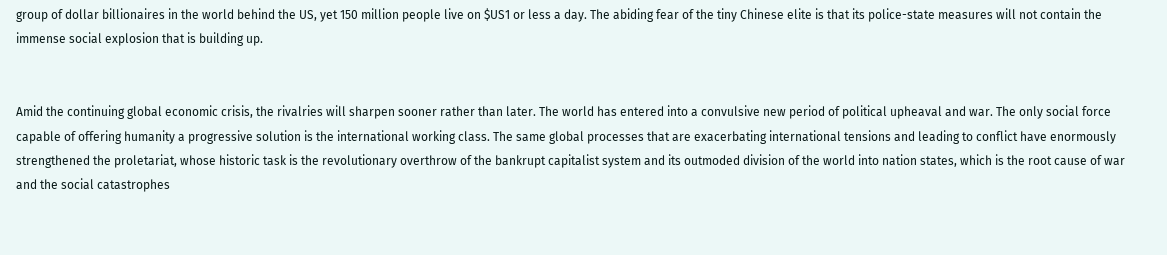group of dollar billionaires in the world behind the US, yet 150 million people live on $US1 or less a day. The abiding fear of the tiny Chinese elite is that its police-state measures will not contain the immense social explosion that is building up.


Amid the continuing global economic crisis, the rivalries will sharpen sooner rather than later. The world has entered into a convulsive new period of political upheaval and war. The only social force capable of offering humanity a progressive solution is the international working class. The same global processes that are exacerbating international tensions and leading to conflict have enormously strengthened the proletariat, whose historic task is the revolutionary overthrow of the bankrupt capitalist system and its outmoded division of the world into nation states, which is the root cause of war and the social catastrophes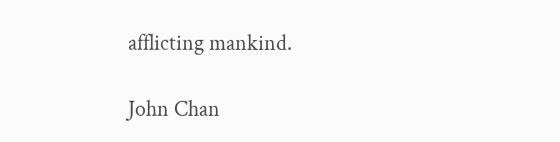afflicting mankind.

John Chan